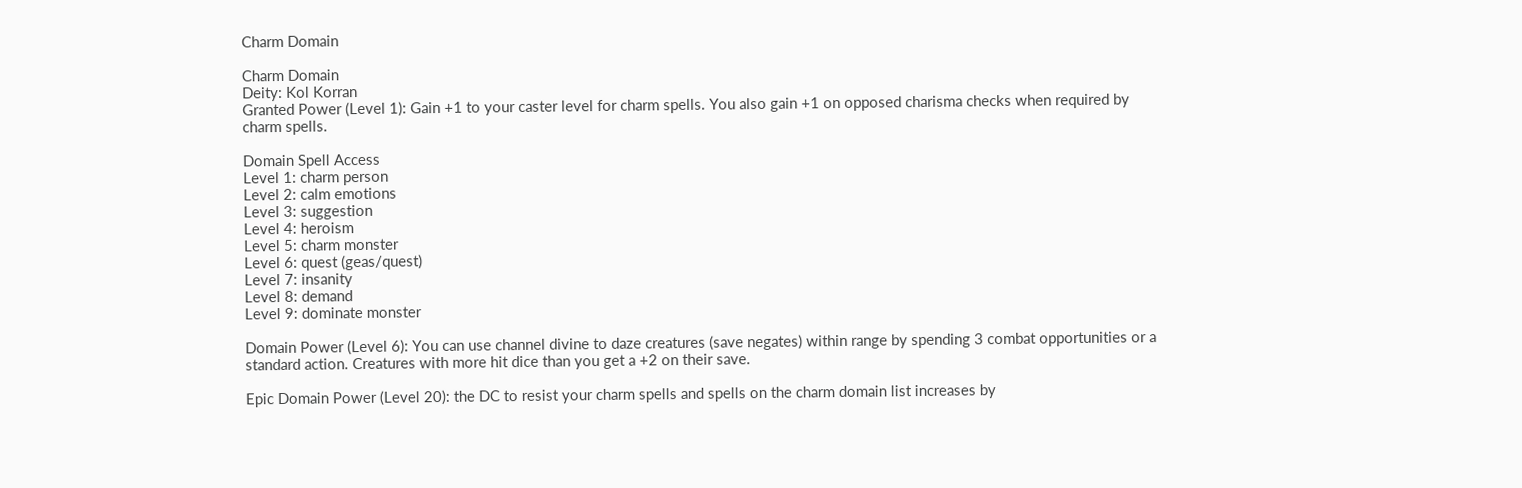Charm Domain

Charm Domain
Deity: Kol Korran
Granted Power (Level 1): Gain +1 to your caster level for charm spells. You also gain +1 on opposed charisma checks when required by charm spells.

Domain Spell Access
Level 1: charm person
Level 2: calm emotions
Level 3: suggestion
Level 4: heroism
Level 5: charm monster
Level 6: quest (geas/quest)
Level 7: insanity
Level 8: demand
Level 9: dominate monster

Domain Power (Level 6): You can use channel divine to daze creatures (save negates) within range by spending 3 combat opportunities or a standard action. Creatures with more hit dice than you get a +2 on their save.

Epic Domain Power (Level 20): the DC to resist your charm spells and spells on the charm domain list increases by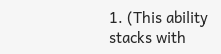1. (This ability stacks with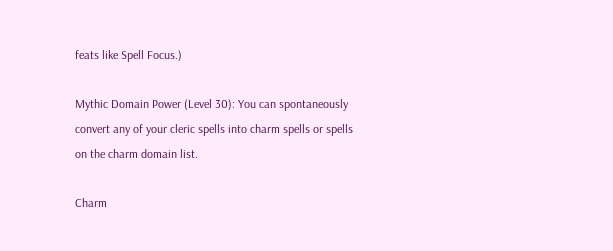feats like Spell Focus.)

Mythic Domain Power (Level 30): You can spontaneously convert any of your cleric spells into charm spells or spells on the charm domain list.

Charm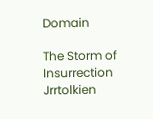Domain

The Storm of Insurrection Jrrtolkien